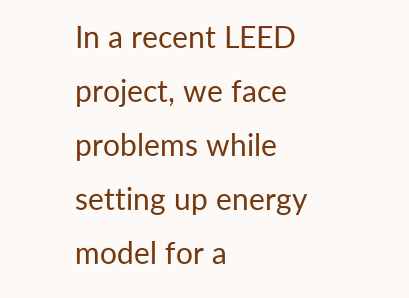In a recent LEED project, we face problems while setting up energy model for a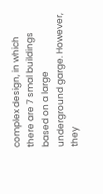complex design, in which there are 7 smal buildings based on a large underground garge. However, they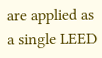are applied as a single LEED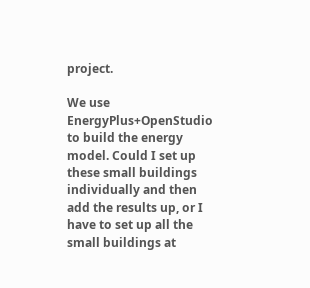project.

We use EnergyPlus+OpenStudio to build the energy model. Could I set up these small buildings individually and then add the results up, or I have to set up all the small buildings at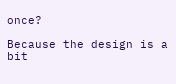once?

Because the design is a bit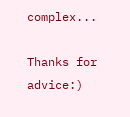complex...

Thanks for advice:)